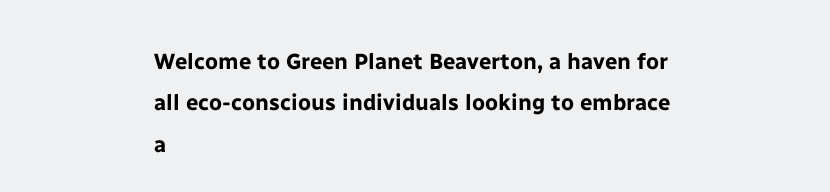Welcome to Green Planet Beaverton, a haven for all eco-conscious individuals looking to embrace a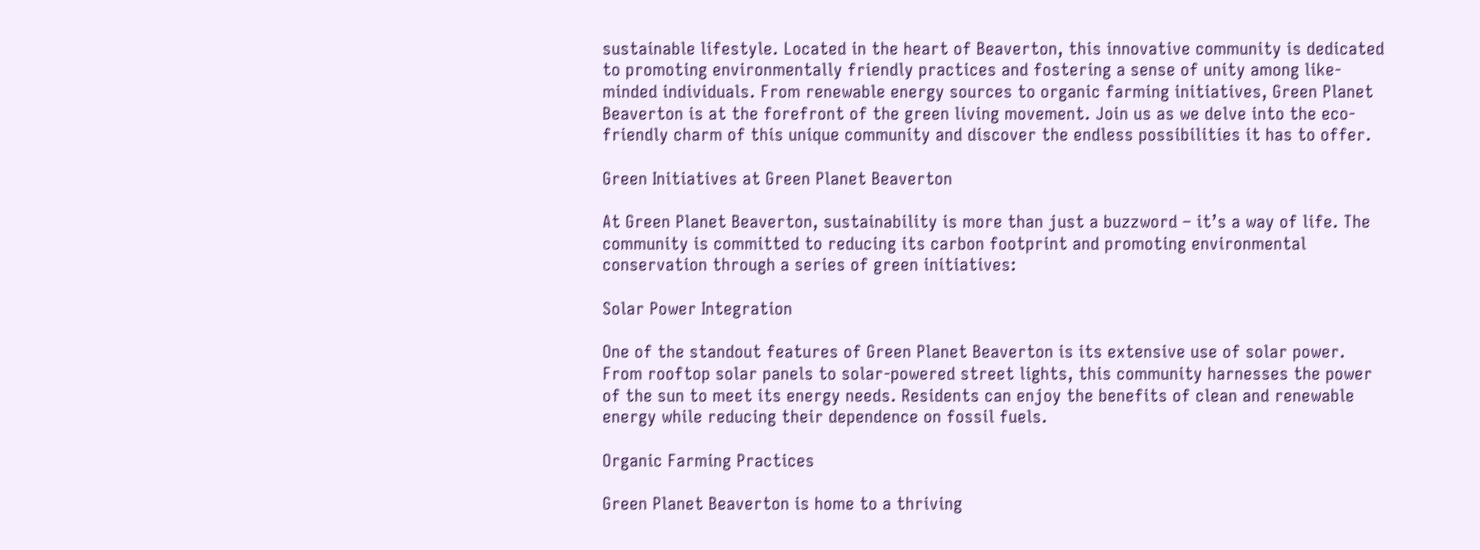sustainable lifestyle. Located in the heart of Beaverton, this innovative community is dedicated to promoting environmentally friendly practices and fostering a sense of unity among like-minded individuals. From renewable energy sources to organic farming initiatives, Green Planet Beaverton is at the forefront of the green living movement. Join us as we delve into the eco-friendly charm of this unique community and discover the endless possibilities it has to offer.

Green Initiatives at Green Planet Beaverton

At Green Planet Beaverton, sustainability is more than just a buzzword – it’s a way of life. The community is committed to reducing its carbon footprint and promoting environmental conservation through a series of green initiatives:

Solar Power Integration

One of the standout features of Green Planet Beaverton is its extensive use of solar power. From rooftop solar panels to solar-powered street lights, this community harnesses the power of the sun to meet its energy needs. Residents can enjoy the benefits of clean and renewable energy while reducing their dependence on fossil fuels.

Organic Farming Practices

Green Planet Beaverton is home to a thriving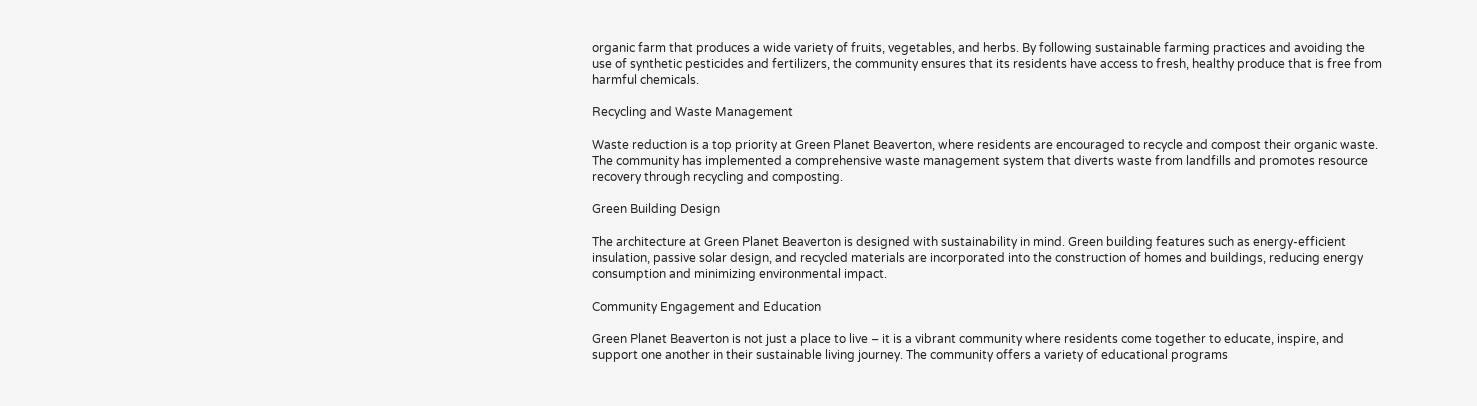organic farm that produces a wide variety of fruits, vegetables, and herbs. By following sustainable farming practices and avoiding the use of synthetic pesticides and fertilizers, the community ensures that its residents have access to fresh, healthy produce that is free from harmful chemicals.

Recycling and Waste Management

Waste reduction is a top priority at Green Planet Beaverton, where residents are encouraged to recycle and compost their organic waste. The community has implemented a comprehensive waste management system that diverts waste from landfills and promotes resource recovery through recycling and composting.

Green Building Design

The architecture at Green Planet Beaverton is designed with sustainability in mind. Green building features such as energy-efficient insulation, passive solar design, and recycled materials are incorporated into the construction of homes and buildings, reducing energy consumption and minimizing environmental impact.

Community Engagement and Education

Green Planet Beaverton is not just a place to live – it is a vibrant community where residents come together to educate, inspire, and support one another in their sustainable living journey. The community offers a variety of educational programs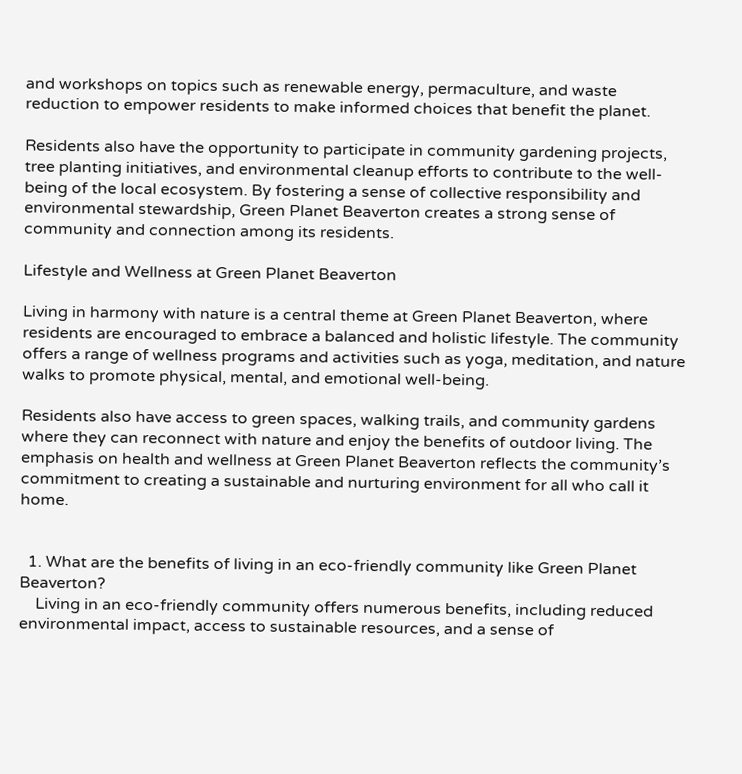and workshops on topics such as renewable energy, permaculture, and waste reduction to empower residents to make informed choices that benefit the planet.

Residents also have the opportunity to participate in community gardening projects, tree planting initiatives, and environmental cleanup efforts to contribute to the well-being of the local ecosystem. By fostering a sense of collective responsibility and environmental stewardship, Green Planet Beaverton creates a strong sense of community and connection among its residents.

Lifestyle and Wellness at Green Planet Beaverton

Living in harmony with nature is a central theme at Green Planet Beaverton, where residents are encouraged to embrace a balanced and holistic lifestyle. The community offers a range of wellness programs and activities such as yoga, meditation, and nature walks to promote physical, mental, and emotional well-being.

Residents also have access to green spaces, walking trails, and community gardens where they can reconnect with nature and enjoy the benefits of outdoor living. The emphasis on health and wellness at Green Planet Beaverton reflects the community’s commitment to creating a sustainable and nurturing environment for all who call it home.


  1. What are the benefits of living in an eco-friendly community like Green Planet Beaverton?
    Living in an eco-friendly community offers numerous benefits, including reduced environmental impact, access to sustainable resources, and a sense of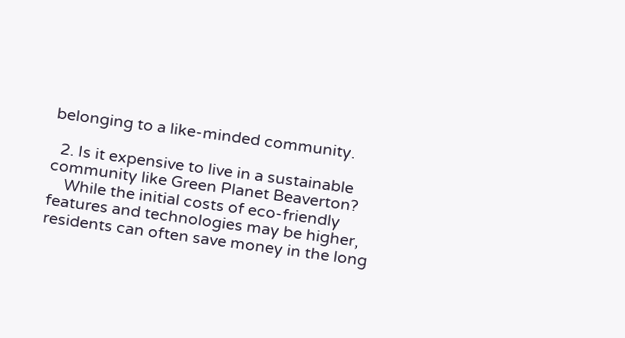belonging to a like-minded community.

  2. Is it expensive to live in a sustainable community like Green Planet Beaverton?
    While the initial costs of eco-friendly features and technologies may be higher, residents can often save money in the long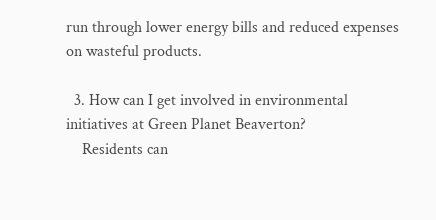run through lower energy bills and reduced expenses on wasteful products.

  3. How can I get involved in environmental initiatives at Green Planet Beaverton?
    Residents can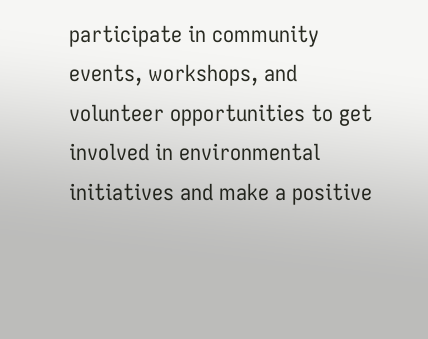participate in community events, workshops, and volunteer opportunities to get involved in environmental initiatives and make a positive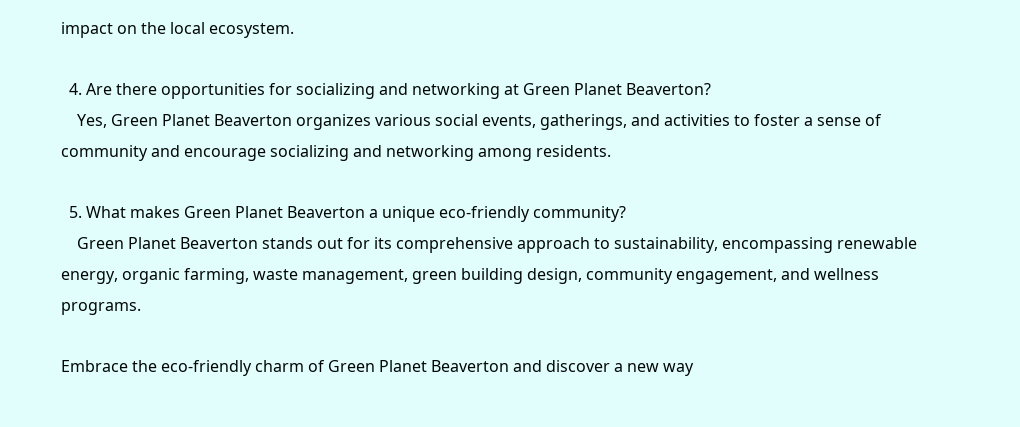impact on the local ecosystem.

  4. Are there opportunities for socializing and networking at Green Planet Beaverton?
    Yes, Green Planet Beaverton organizes various social events, gatherings, and activities to foster a sense of community and encourage socializing and networking among residents.

  5. What makes Green Planet Beaverton a unique eco-friendly community?
    Green Planet Beaverton stands out for its comprehensive approach to sustainability, encompassing renewable energy, organic farming, waste management, green building design, community engagement, and wellness programs.

Embrace the eco-friendly charm of Green Planet Beaverton and discover a new way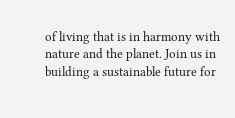of living that is in harmony with nature and the planet. Join us in building a sustainable future for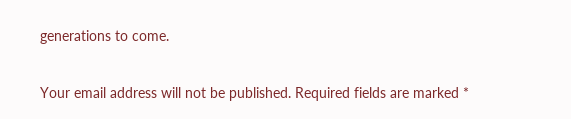generations to come.

Your email address will not be published. Required fields are marked *